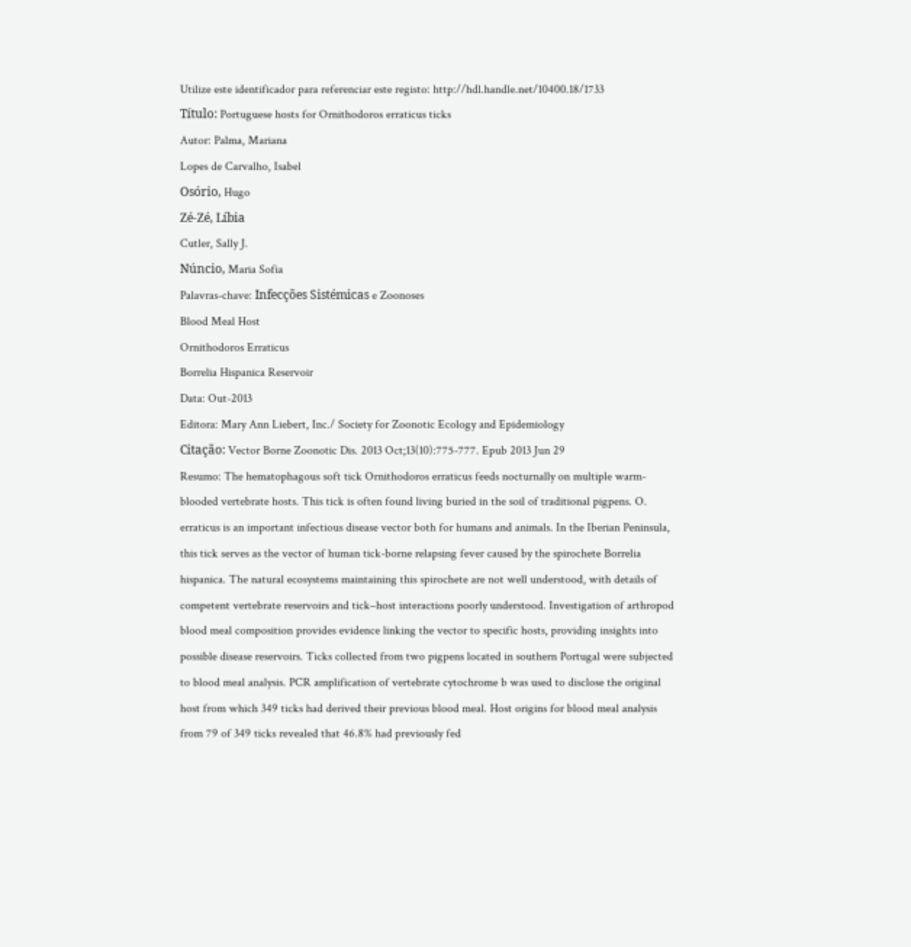Utilize este identificador para referenciar este registo: http://hdl.handle.net/10400.18/1733
Título: Portuguese hosts for Ornithodoros erraticus ticks
Autor: Palma, Mariana
Lopes de Carvalho, Isabel
Osório, Hugo
Zé-Zé, Líbia
Cutler, Sally J.
Núncio, Maria Sofia
Palavras-chave: Infecções Sistémicas e Zoonoses
Blood Meal Host
Ornithodoros Erraticus
Borrelia Hispanica Reservoir
Data: Out-2013
Editora: Mary Ann Liebert, Inc./ Society for Zoonotic Ecology and Epidemiology
Citação: Vector Borne Zoonotic Dis. 2013 Oct;13(10):775-777. Epub 2013 Jun 29
Resumo: The hematophagous soft tick Ornithodoros erraticus feeds nocturnally on multiple warm-blooded vertebrate hosts. This tick is often found living buried in the soil of traditional pigpens. O. erraticus is an important infectious disease vector both for humans and animals. In the Iberian Peninsula, this tick serves as the vector of human tick-borne relapsing fever caused by the spirochete Borrelia hispanica. The natural ecosystems maintaining this spirochete are not well understood, with details of competent vertebrate reservoirs and tick–host interactions poorly understood. Investigation of arthropod blood meal composition provides evidence linking the vector to specific hosts, providing insights into possible disease reservoirs. Ticks collected from two pigpens located in southern Portugal were subjected to blood meal analysis. PCR amplification of vertebrate cytochrome b was used to disclose the original host from which 349 ticks had derived their previous blood meal. Host origins for blood meal analysis from 79 of 349 ticks revealed that 46.8% had previously fed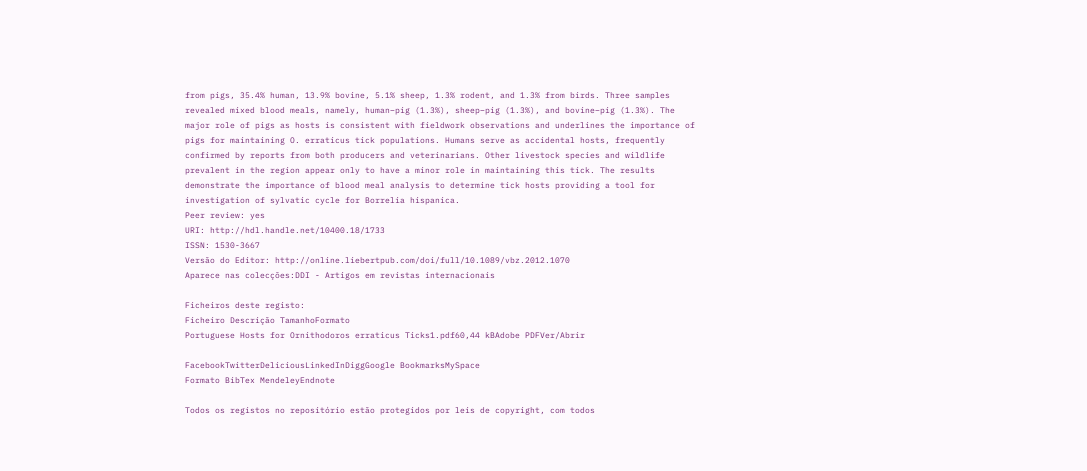from pigs, 35.4% human, 13.9% bovine, 5.1% sheep, 1.3% rodent, and 1.3% from birds. Three samples revealed mixed blood meals, namely, human–pig (1.3%), sheep–pig (1.3%), and bovine–pig (1.3%). The major role of pigs as hosts is consistent with fieldwork observations and underlines the importance of pigs for maintaining O. erraticus tick populations. Humans serve as accidental hosts, frequently confirmed by reports from both producers and veterinarians. Other livestock species and wildlife prevalent in the region appear only to have a minor role in maintaining this tick. The results demonstrate the importance of blood meal analysis to determine tick hosts providing a tool for investigation of sylvatic cycle for Borrelia hispanica.
Peer review: yes
URI: http://hdl.handle.net/10400.18/1733
ISSN: 1530-3667
Versão do Editor: http://online.liebertpub.com/doi/full/10.1089/vbz.2012.1070
Aparece nas colecções:DDI - Artigos em revistas internacionais

Ficheiros deste registo:
Ficheiro Descrição TamanhoFormato
Portuguese Hosts for Ornithodoros erraticus Ticks1.pdf60,44 kBAdobe PDFVer/Abrir

FacebookTwitterDeliciousLinkedInDiggGoogle BookmarksMySpace
Formato BibTex MendeleyEndnote

Todos os registos no repositório estão protegidos por leis de copyright, com todos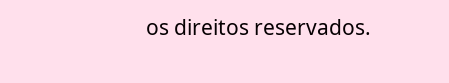os direitos reservados.